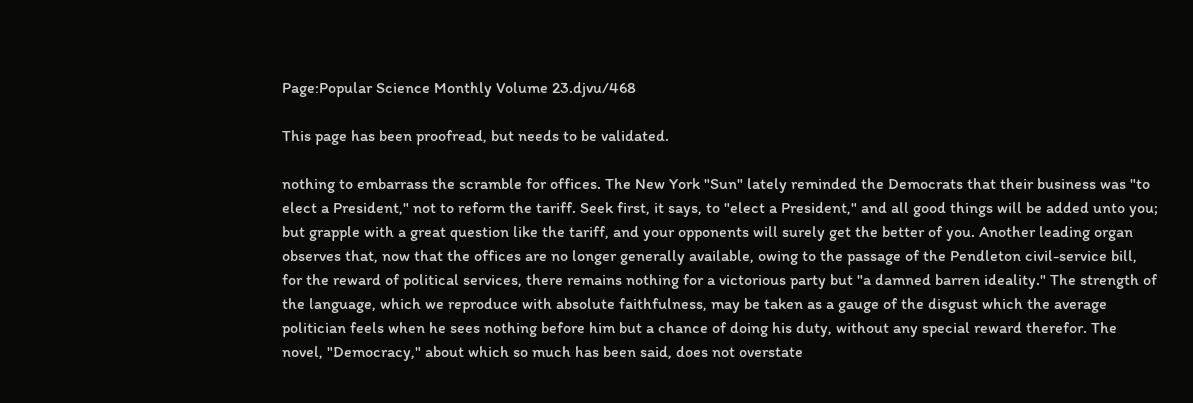Page:Popular Science Monthly Volume 23.djvu/468

This page has been proofread, but needs to be validated.

nothing to embarrass the scramble for offices. The New York "Sun" lately reminded the Democrats that their business was "to elect a President," not to reform the tariff. Seek first, it says, to "elect a President," and all good things will be added unto you; but grapple with a great question like the tariff, and your opponents will surely get the better of you. Another leading organ observes that, now that the offices are no longer generally available, owing to the passage of the Pendleton civil-service bill, for the reward of political services, there remains nothing for a victorious party but "a damned barren ideality." The strength of the language, which we reproduce with absolute faithfulness, may be taken as a gauge of the disgust which the average politician feels when he sees nothing before him but a chance of doing his duty, without any special reward therefor. The novel, "Democracy," about which so much has been said, does not overstate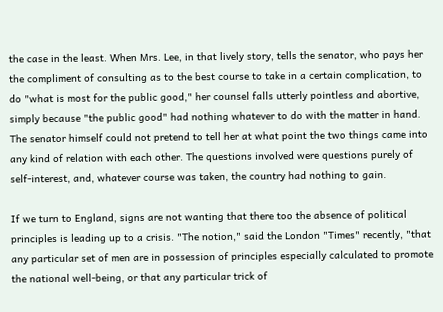the case in the least. When Mrs. Lee, in that lively story, tells the senator, who pays her the compliment of consulting as to the best course to take in a certain complication, to do "what is most for the public good," her counsel falls utterly pointless and abortive, simply because "the public good" had nothing whatever to do with the matter in hand. The senator himself could not pretend to tell her at what point the two things came into any kind of relation with each other. The questions involved were questions purely of self-interest, and, whatever course was taken, the country had nothing to gain.

If we turn to England, signs are not wanting that there too the absence of political principles is leading up to a crisis. "The notion," said the London "Times" recently, "that any particular set of men are in possession of principles especially calculated to promote the national well-being, or that any particular trick of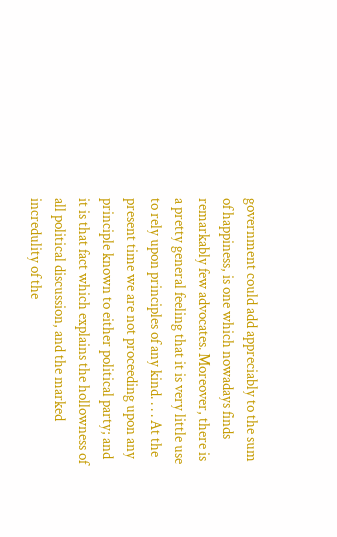government could add appreciably to the sum of happiness, is one which nowadays finds remarkably few advocates. Moreover, there is a pretty general feeling that it is very little use to rely upon principles of any kind. . . . At the present time we are not proceeding upon any principle known to either political party; and it is that fact which explains the hollowness of all political discussion, and the marked incredulity of the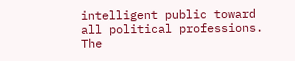intelligent public toward all political professions. The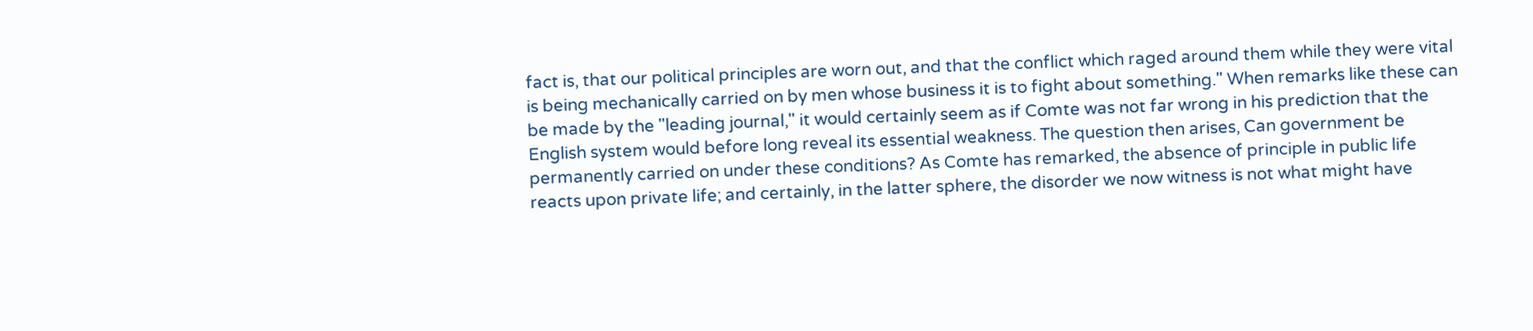fact is, that our political principles are worn out, and that the conflict which raged around them while they were vital is being mechanically carried on by men whose business it is to fight about something." When remarks like these can be made by the "leading journal," it would certainly seem as if Comte was not far wrong in his prediction that the English system would before long reveal its essential weakness. The question then arises, Can government be permanently carried on under these conditions? As Comte has remarked, the absence of principle in public life reacts upon private life; and certainly, in the latter sphere, the disorder we now witness is not what might have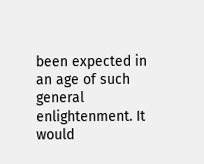been expected in an age of such general enlightenment. It would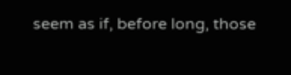seem as if, before long, those